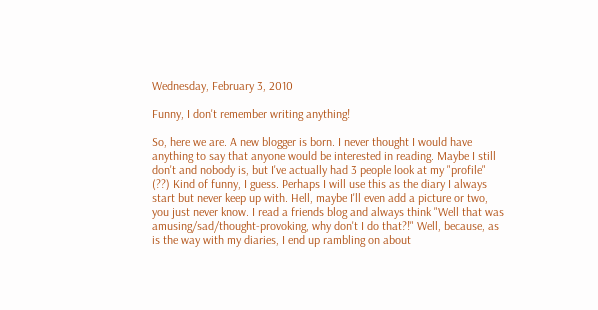Wednesday, February 3, 2010

Funny, I don't remember writing anything!

So, here we are. A new blogger is born. I never thought I would have anything to say that anyone would be interested in reading. Maybe I still don't and nobody is, but I've actually had 3 people look at my "profile" (??) Kind of funny, I guess. Perhaps I will use this as the diary I always start but never keep up with. Hell, maybe I'll even add a picture or two, you just never know. I read a friends blog and always think "Well that was amusing/sad/thought-provoking, why don't I do that?!" Well, because, as is the way with my diaries, I end up rambling on about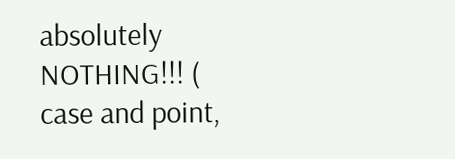absolutely NOTHING!!! ( case and point,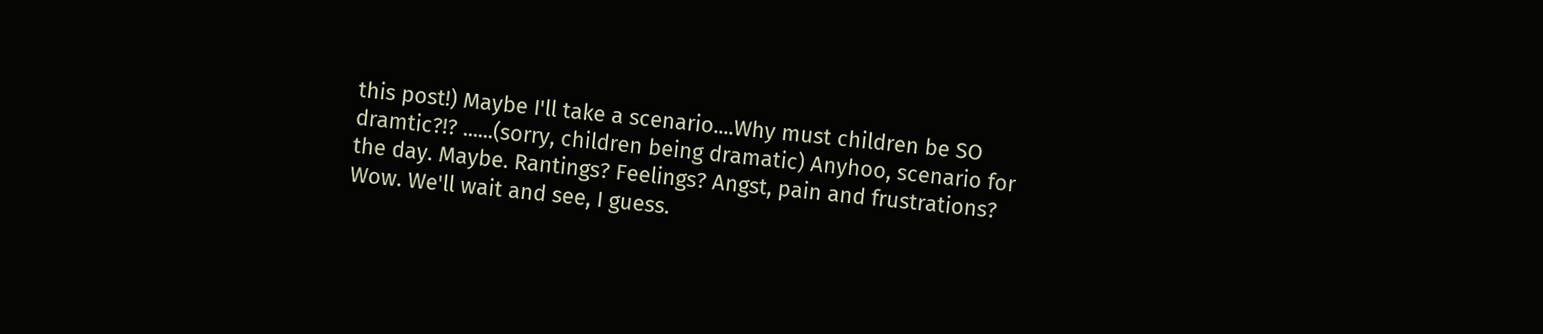this post!) Maybe I'll take a scenario....Why must children be SO dramtic?!? ......(sorry, children being dramatic) Anyhoo, scenario for the day. Maybe. Rantings? Feelings? Angst, pain and frustrations? Wow. We'll wait and see, I guess.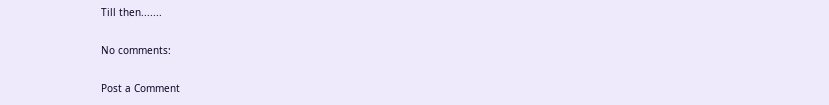Till then.......

No comments:

Post a Comment